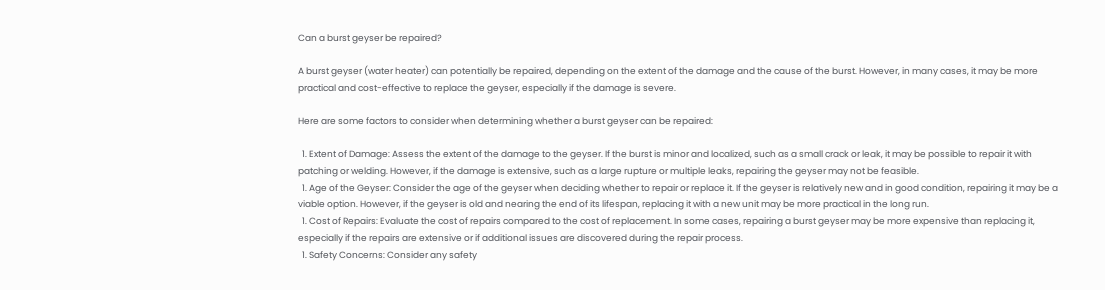Can a burst geyser be repaired?

A burst geyser (water heater) can potentially be repaired, depending on the extent of the damage and the cause of the burst. However, in many cases, it may be more practical and cost-effective to replace the geyser, especially if the damage is severe.

Here are some factors to consider when determining whether a burst geyser can be repaired:

  1. Extent of Damage: Assess the extent of the damage to the geyser. If the burst is minor and localized, such as a small crack or leak, it may be possible to repair it with patching or welding. However, if the damage is extensive, such as a large rupture or multiple leaks, repairing the geyser may not be feasible.
  1. Age of the Geyser: Consider the age of the geyser when deciding whether to repair or replace it. If the geyser is relatively new and in good condition, repairing it may be a viable option. However, if the geyser is old and nearing the end of its lifespan, replacing it with a new unit may be more practical in the long run.
  1. Cost of Repairs: Evaluate the cost of repairs compared to the cost of replacement. In some cases, repairing a burst geyser may be more expensive than replacing it, especially if the repairs are extensive or if additional issues are discovered during the repair process.
  1. Safety Concerns: Consider any safety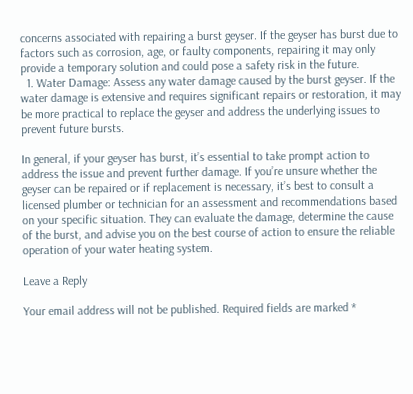concerns associated with repairing a burst geyser. If the geyser has burst due to factors such as corrosion, age, or faulty components, repairing it may only provide a temporary solution and could pose a safety risk in the future.
  1. Water Damage: Assess any water damage caused by the burst geyser. If the water damage is extensive and requires significant repairs or restoration, it may be more practical to replace the geyser and address the underlying issues to prevent future bursts.

In general, if your geyser has burst, it’s essential to take prompt action to address the issue and prevent further damage. If you’re unsure whether the geyser can be repaired or if replacement is necessary, it’s best to consult a licensed plumber or technician for an assessment and recommendations based on your specific situation. They can evaluate the damage, determine the cause of the burst, and advise you on the best course of action to ensure the reliable operation of your water heating system.

Leave a Reply

Your email address will not be published. Required fields are marked *